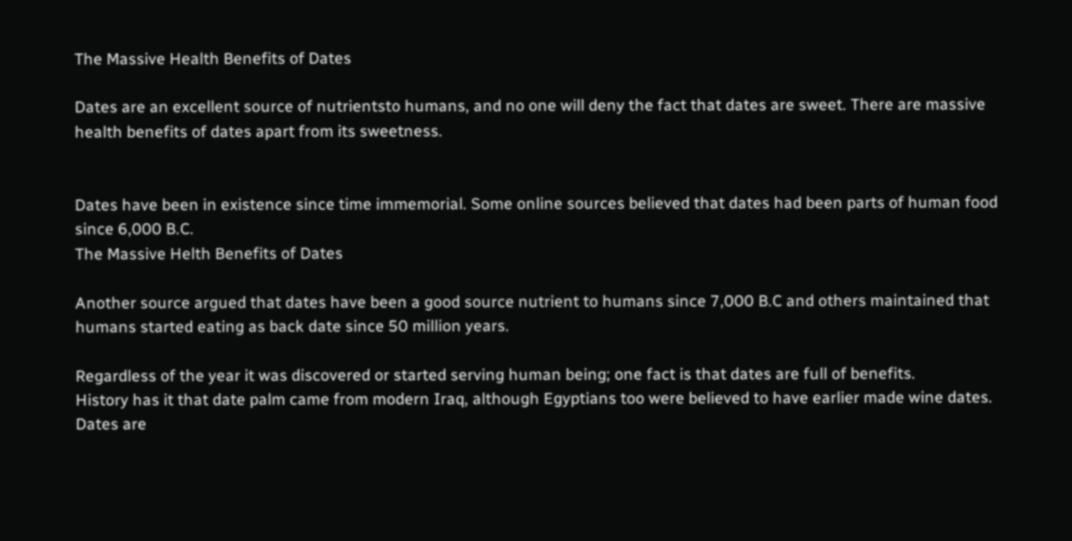The Massive Health Benefits of Dates

Dates are an excellent source of nutrientsto humans, and no one will deny the fact that dates are sweet. There are massive health benefits of dates apart from its sweetness.


Dates have been in existence since time immemorial. Some online sources believed that dates had been parts of human food since 6,000 B.C.
The Massive Helth Benefits of Dates

Another source argued that dates have been a good source nutrient to humans since 7,000 B.C and others maintained that humans started eating as back date since 50 million years.

Regardless of the year it was discovered or started serving human being; one fact is that dates are full of benefits.
History has it that date palm came from modern Iraq, although Egyptians too were believed to have earlier made wine dates. Dates are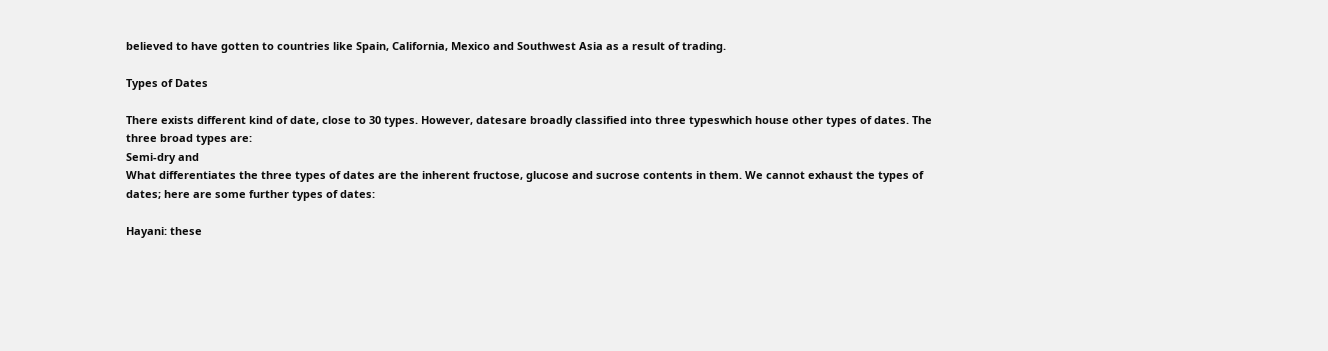believed to have gotten to countries like Spain, California, Mexico and Southwest Asia as a result of trading.

Types of Dates

There exists different kind of date, close to 30 types. However, datesare broadly classified into three typeswhich house other types of dates. The three broad types are:
Semi-dry and
What differentiates the three types of dates are the inherent fructose, glucose and sucrose contents in them. We cannot exhaust the types of dates; here are some further types of dates:

Hayani: these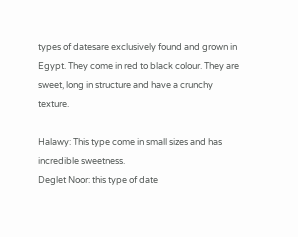types of datesare exclusively found and grown in Egypt. They come in red to black colour. They are sweet, long in structure and have a crunchy texture.

Halawy: This type come in small sizes and has incredible sweetness.
Deglet Noor: this type of date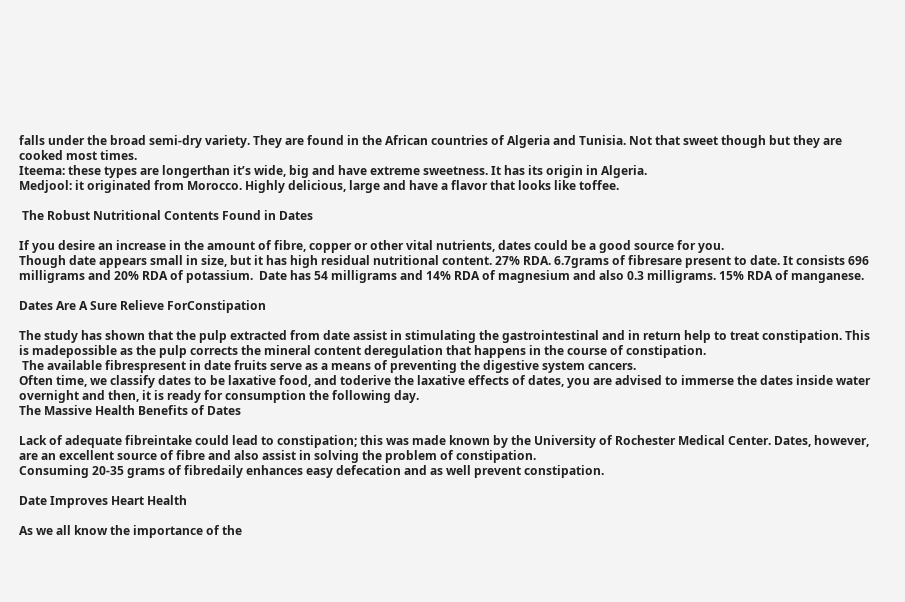falls under the broad semi-dry variety. They are found in the African countries of Algeria and Tunisia. Not that sweet though but they are cooked most times.
Iteema: these types are longerthan it’s wide, big and have extreme sweetness. It has its origin in Algeria.
Medjool: it originated from Morocco. Highly delicious, large and have a flavor that looks like toffee.

 The Robust Nutritional Contents Found in Dates

If you desire an increase in the amount of fibre, copper or other vital nutrients, dates could be a good source for you.
Though date appears small in size, but it has high residual nutritional content. 27% RDA. 6.7grams of fibresare present to date. It consists 696 milligrams and 20% RDA of potassium.  Date has 54 milligrams and 14% RDA of magnesium and also 0.3 milligrams. 15% RDA of manganese.

Dates Are A Sure Relieve ForConstipation

The study has shown that the pulp extracted from date assist in stimulating the gastrointestinal and in return help to treat constipation. This is madepossible as the pulp corrects the mineral content deregulation that happens in the course of constipation.
 The available fibrespresent in date fruits serve as a means of preventing the digestive system cancers.
Often time, we classify dates to be laxative food, and toderive the laxative effects of dates, you are advised to immerse the dates inside water overnight and then, it is ready for consumption the following day.
The Massive Health Benefits of Dates

Lack of adequate fibreintake could lead to constipation; this was made known by the University of Rochester Medical Center. Dates, however, are an excellent source of fibre and also assist in solving the problem of constipation.
Consuming 20-35 grams of fibredaily enhances easy defecation and as well prevent constipation.

Date Improves Heart Health

As we all know the importance of the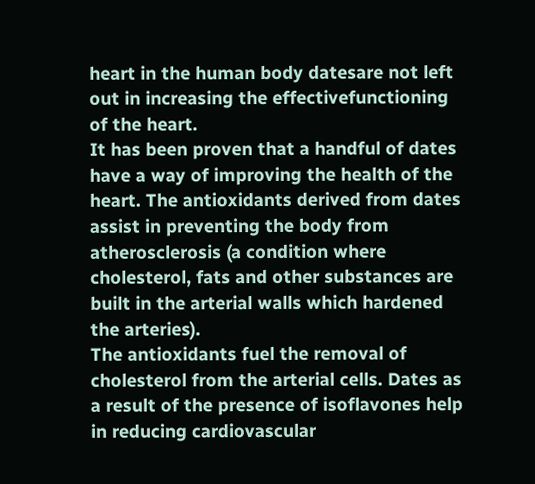heart in the human body datesare not left out in increasing the effectivefunctioning of the heart.
It has been proven that a handful of dates have a way of improving the health of the heart. The antioxidants derived from dates assist in preventing the body from atherosclerosis (a condition where cholesterol, fats and other substances are built in the arterial walls which hardened the arteries).
The antioxidants fuel the removal of cholesterol from the arterial cells. Dates as a result of the presence of isoflavones help in reducing cardiovascular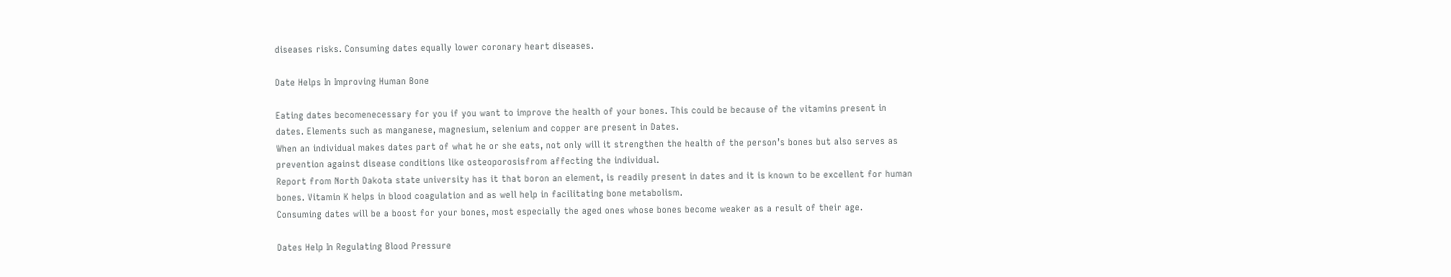diseases risks. Consuming dates equally lower coronary heart diseases.

Date Helps In Improving Human Bone

Eating dates becomenecessary for you if you want to improve the health of your bones. This could be because of the vitamins present in dates. Elements such as manganese, magnesium, selenium and copper are present in Dates.
When an individual makes dates part of what he or she eats, not only will it strengthen the health of the person’s bones but also serves as prevention against disease conditions like osteoporosisfrom affecting the individual.
Report from North Dakota state university has it that boron an element, is readily present in dates and it is known to be excellent for human bones. Vitamin K helps in blood coagulation and as well help in facilitating bone metabolism.
Consuming dates will be a boost for your bones, most especially the aged ones whose bones become weaker as a result of their age.

Dates Help In Regulating Blood Pressure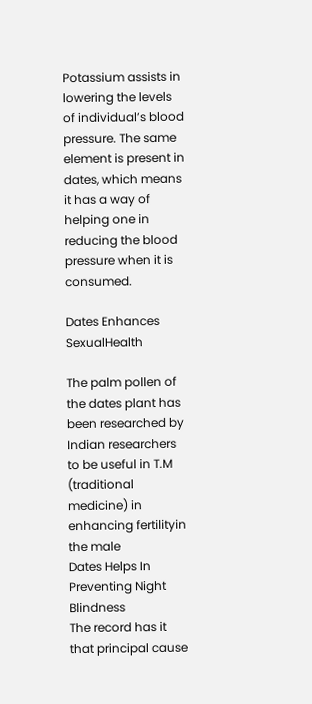Potassium assists in lowering the levels of individual’s blood pressure. The same element is present in dates, which means it has a way of helping one in reducing the blood pressure when it is consumed.

Dates Enhances SexualHealth

The palm pollen of the dates plant has been researched by Indian researchers to be useful in T.M (traditional medicine) in enhancing fertilityin the male
Dates Helps In Preventing Night Blindness
The record has it that principal cause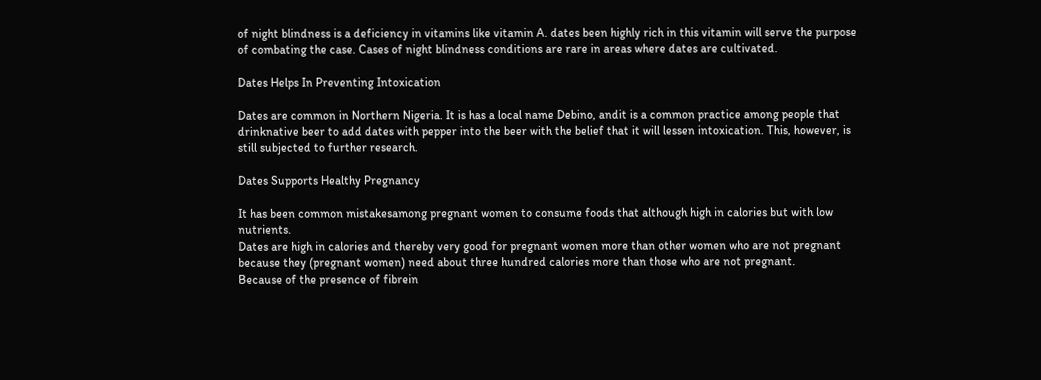of night blindness is a deficiency in vitamins like vitamin A. dates been highly rich in this vitamin will serve the purpose of combating the case. Cases of night blindness conditions are rare in areas where dates are cultivated.

Dates Helps In Preventing Intoxication

Dates are common in Northern Nigeria. It is has a local name Debino, andit is a common practice among people that drinknative beer to add dates with pepper into the beer with the belief that it will lessen intoxication. This, however, is still subjected to further research.

Dates Supports Healthy Pregnancy

It has been common mistakesamong pregnant women to consume foods that although high in calories but with low nutrients.
Dates are high in calories and thereby very good for pregnant women more than other women who are not pregnant because they (pregnant women) need about three hundred calories more than those who are not pregnant.
Because of the presence of fibrein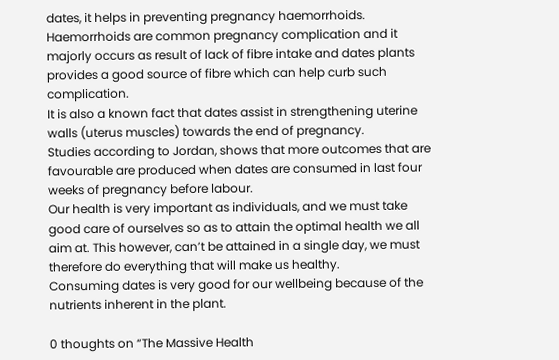dates, it helps in preventing pregnancy haemorrhoids. Haemorrhoids are common pregnancy complication and it majorly occurs as result of lack of fibre intake and dates plants provides a good source of fibre which can help curb such complication.
It is also a known fact that dates assist in strengthening uterine walls (uterus muscles) towards the end of pregnancy.
Studies according to Jordan, shows that more outcomes that are favourable are produced when dates are consumed in last four weeks of pregnancy before labour.
Our health is very important as individuals, and we must take good care of ourselves so as to attain the optimal health we all aim at. This however, can’t be attained in a single day, we must therefore do everything that will make us healthy.
Consuming dates is very good for our wellbeing because of the nutrients inherent in the plant.

0 thoughts on “The Massive Health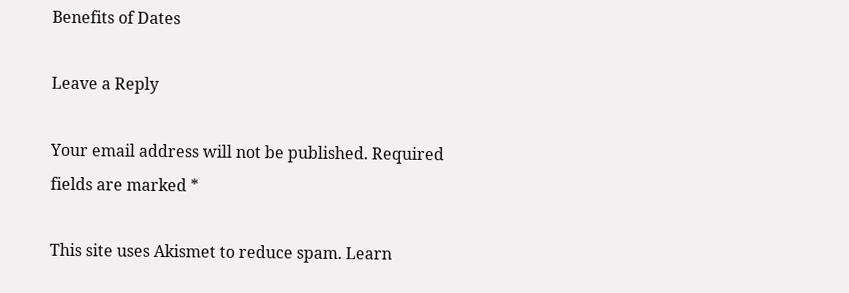Benefits of Dates

Leave a Reply

Your email address will not be published. Required fields are marked *

This site uses Akismet to reduce spam. Learn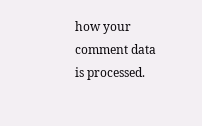how your comment data is processed.